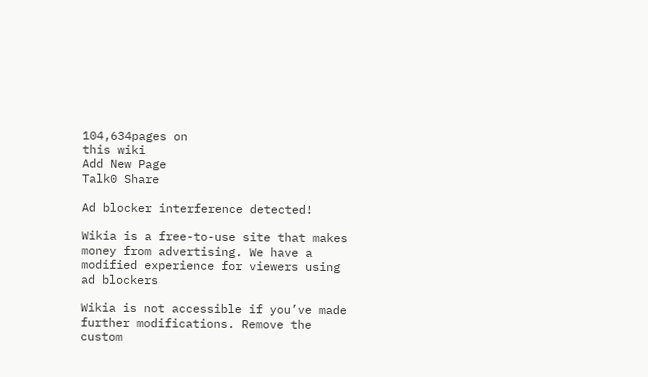104,634pages on
this wiki
Add New Page
Talk0 Share

Ad blocker interference detected!

Wikia is a free-to-use site that makes money from advertising. We have a modified experience for viewers using ad blockers

Wikia is not accessible if you’ve made further modifications. Remove the custom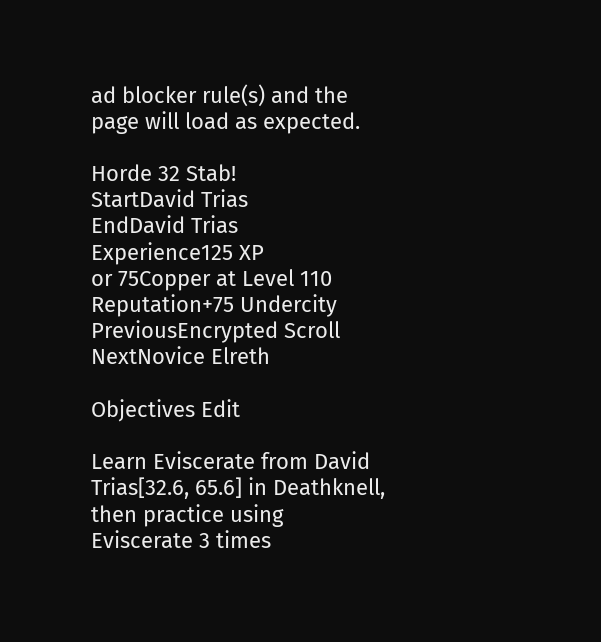ad blocker rule(s) and the page will load as expected.

Horde 32 Stab!
StartDavid Trias
EndDavid Trias
Experience125 XP
or 75Copper at Level 110
Reputation+75 Undercity
PreviousEncrypted Scroll
NextNovice Elreth

Objectives Edit

Learn Eviscerate from David Trias[32.6, 65.6] in Deathknell, then practice using Eviscerate 3 times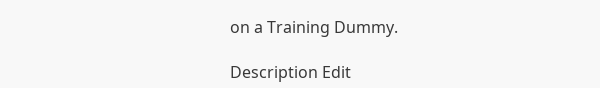on a Training Dummy.

Description Edit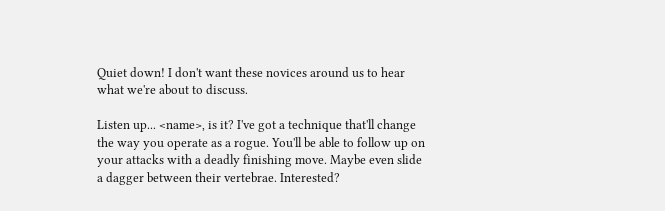Quiet down! I don't want these novices around us to hear what we're about to discuss.

Listen up... <name>, is it? I've got a technique that'll change the way you operate as a rogue. You'll be able to follow up on your attacks with a deadly finishing move. Maybe even slide a dagger between their vertebrae. Interested?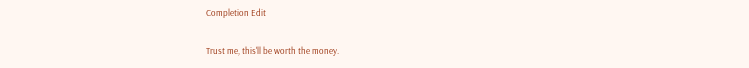Completion Edit

Trust me, this'll be worth the money.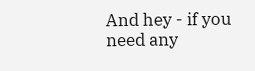And hey - if you need any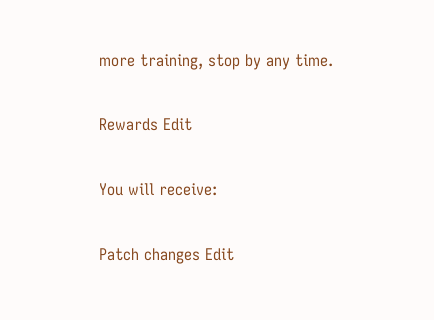more training, stop by any time.

Rewards Edit

You will receive:

Patch changes Edit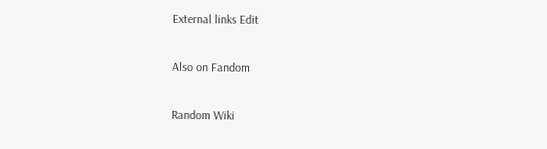External links Edit

Also on Fandom

Random Wiki